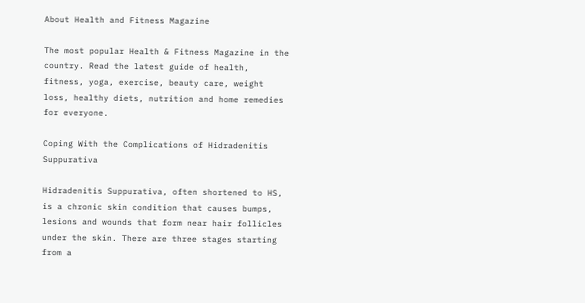About Health and Fitness Magazine

The most popular Health & Fitness Magazine in the country. Read the latest guide of health, fitness, yoga, exercise, beauty care, weight loss, healthy diets, nutrition and home remedies for everyone.

Coping With the Complications of Hidradenitis Suppurativa

Hidradenitis Suppurativa, often shortened to HS, is a chronic skin condition that causes bumps, lesions and wounds that form near hair follicles under the skin. There are three stages starting from a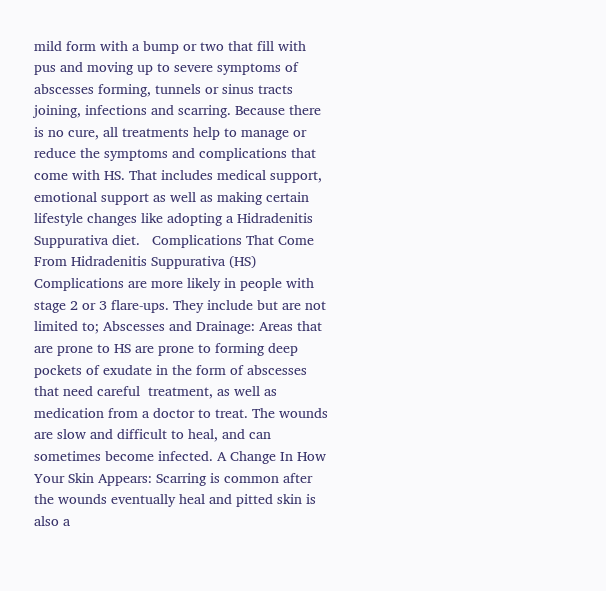mild form with a bump or two that fill with pus and moving up to severe symptoms of abscesses forming, tunnels or sinus tracts joining, infections and scarring. Because there is no cure, all treatments help to manage or reduce the symptoms and complications that come with HS. That includes medical support, emotional support as well as making certain lifestyle changes like adopting a Hidradenitis Suppurativa diet.   Complications That Come From Hidradenitis Suppurativa (HS) Complications are more likely in people with stage 2 or 3 flare-ups. They include but are not limited to; Abscesses and Drainage: Areas that are prone to HS are prone to forming deep pockets of exudate in the form of abscesses that need careful  treatment, as well as medication from a doctor to treat. The wounds are slow and difficult to heal, and can sometimes become infected. A Change In How Your Skin Appears: Scarring is common after the wounds eventually heal and pitted skin is also a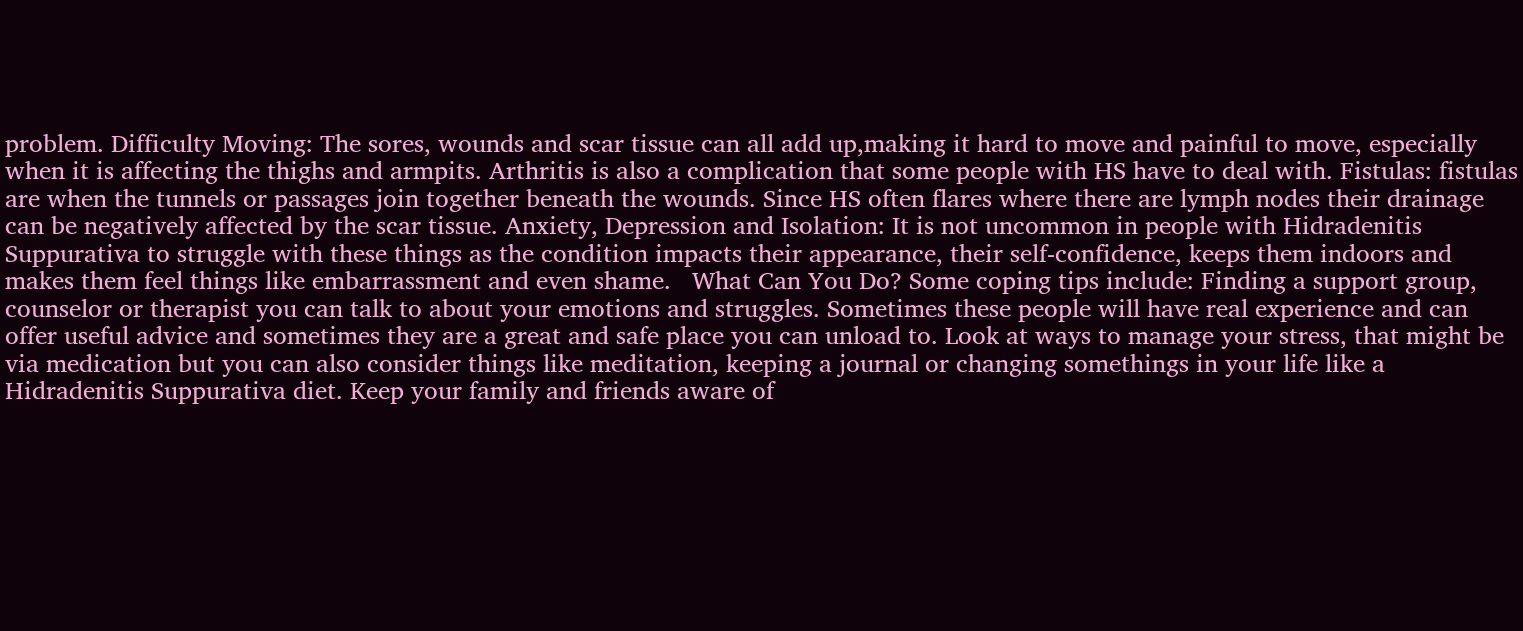problem. Difficulty Moving: The sores, wounds and scar tissue can all add up,making it hard to move and painful to move, especially when it is affecting the thighs and armpits. Arthritis is also a complication that some people with HS have to deal with. Fistulas: fistulas are when the tunnels or passages join together beneath the wounds. Since HS often flares where there are lymph nodes their drainage can be negatively affected by the scar tissue. Anxiety, Depression and Isolation: It is not uncommon in people with Hidradenitis Suppurativa to struggle with these things as the condition impacts their appearance, their self-confidence, keeps them indoors and makes them feel things like embarrassment and even shame.   What Can You Do? Some coping tips include: Finding a support group, counselor or therapist you can talk to about your emotions and struggles. Sometimes these people will have real experience and can offer useful advice and sometimes they are a great and safe place you can unload to. Look at ways to manage your stress, that might be via medication but you can also consider things like meditation, keeping a journal or changing somethings in your life like a Hidradenitis Suppurativa diet. Keep your family and friends aware of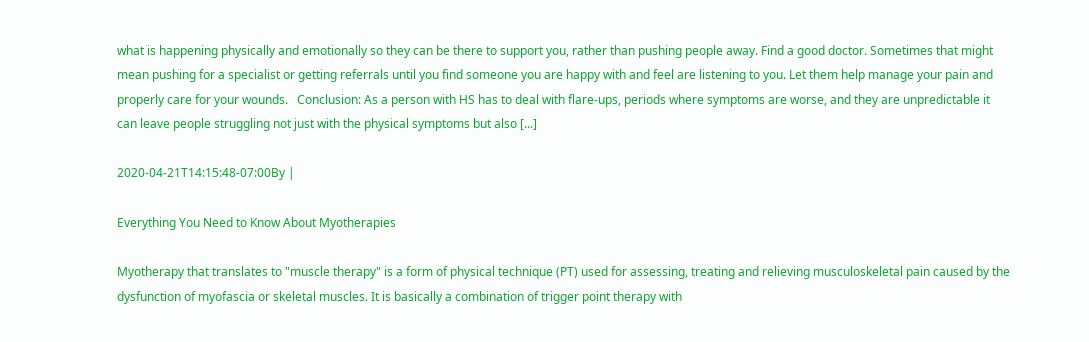what is happening physically and emotionally so they can be there to support you, rather than pushing people away. Find a good doctor. Sometimes that might mean pushing for a specialist or getting referrals until you find someone you are happy with and feel are listening to you. Let them help manage your pain and properly care for your wounds.   Conclusion: As a person with HS has to deal with flare-ups, periods where symptoms are worse, and they are unpredictable it can leave people struggling not just with the physical symptoms but also [...]

2020-04-21T14:15:48-07:00By |

Everything You Need to Know About Myotherapies

Myotherapy that translates to "muscle therapy" is a form of physical technique (PT) used for assessing, treating and relieving musculoskeletal pain caused by the dysfunction of myofascia or skeletal muscles. It is basically a combination of trigger point therapy with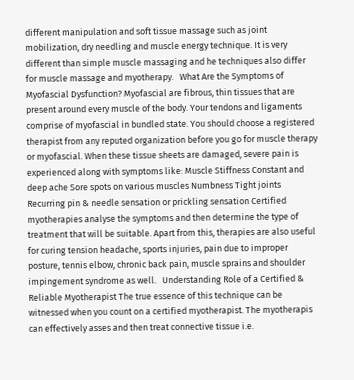different manipulation and soft tissue massage such as joint mobilization, dry needling and muscle energy technique. It is very different than simple muscle massaging and he techniques also differ for muscle massage and myotherapy.   What Are the Symptoms of Myofascial Dysfunction? Myofascial are fibrous, thin tissues that are present around every muscle of the body. Your tendons and ligaments comprise of myofascial in bundled state. You should choose a registered therapist from any reputed organization before you go for muscle therapy or myofascial. When these tissue sheets are damaged, severe pain is experienced along with symptoms like: Muscle Stiffness Constant and deep ache Sore spots on various muscles Numbness Tight joints Recurring pin & needle sensation or prickling sensation Certified myotherapies analyse the symptoms and then determine the type of treatment that will be suitable. Apart from this, therapies are also useful for curing tension headache, sports injuries, pain due to improper posture, tennis elbow, chronic back pain, muscle sprains and shoulder impingement syndrome as well.   Understanding Role of a Certified & Reliable Myotherapist The true essence of this technique can be witnessed when you count on a certified myotherapist. The myotherapis can effectively asses and then treat connective tissue i.e.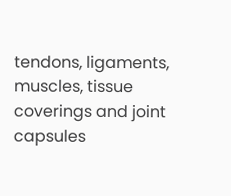tendons, ligaments, muscles, tissue coverings and joint capsules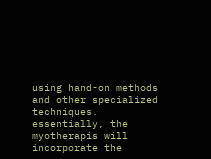using hand-on methods and other specialized techniques. essentially, the myotherapis will incorporate the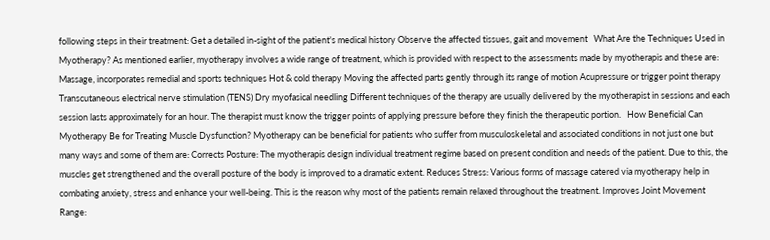following steps in their treatment: Get a detailed in-sight of the patient's medical history Observe the affected tissues, gait and movement   What Are the Techniques Used in Myotherapy? As mentioned earlier, myotherapy involves a wide range of treatment, which is provided with respect to the assessments made by myotherapis and these are: Massage, incorporates remedial and sports techniques Hot & cold therapy Moving the affected parts gently through its range of motion Acupressure or trigger point therapy Transcutaneous electrical nerve stimulation (TENS) Dry myofasical needling Different techniques of the therapy are usually delivered by the myotherapist in sessions and each session lasts approximately for an hour. The therapist must know the trigger points of applying pressure before they finish the therapeutic portion.   How Beneficial Can Myotherapy Be for Treating Muscle Dysfunction? Myotherapy can be beneficial for patients who suffer from musculoskeletal and associated conditions in not just one but many ways and some of them are: Corrects Posture: The myotherapis design individual treatment regime based on present condition and needs of the patient. Due to this, the muscles get strengthened and the overall posture of the body is improved to a dramatic extent. Reduces Stress: Various forms of massage catered via myotherapy help in combating anxiety, stress and enhance your well-being. This is the reason why most of the patients remain relaxed throughout the treatment. Improves Joint Movement Range: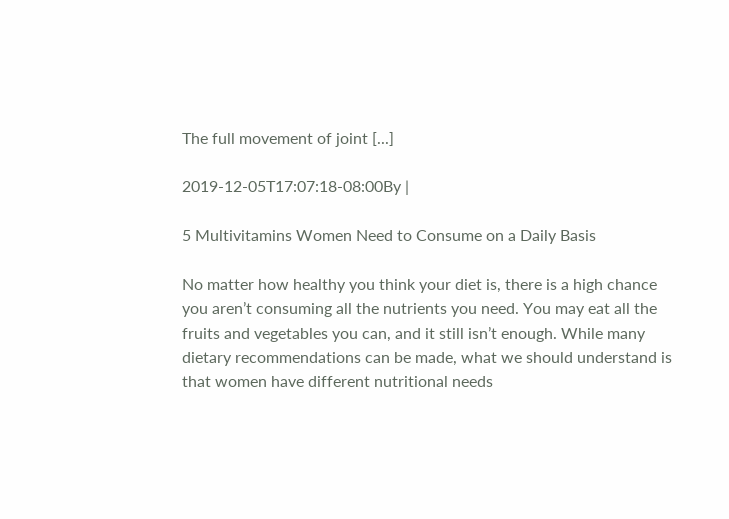The full movement of joint [...]

2019-12-05T17:07:18-08:00By |

5 Multivitamins Women Need to Consume on a Daily Basis

No matter how healthy you think your diet is, there is a high chance you aren’t consuming all the nutrients you need. You may eat all the fruits and vegetables you can, and it still isn’t enough. While many dietary recommendations can be made, what we should understand is that women have different nutritional needs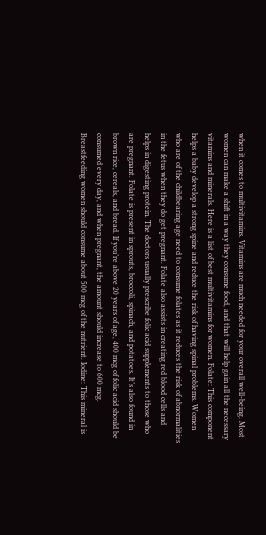when it comes to multivitamins. Vitamins are much needed for your overall well-being. Most women can make a shift in a way they consume food, and that will help gain all the necessary vitamins and minerals. Here is a list of best multivitamins for women. Folate: This component helps a baby develop a strong spine and reduce the risk of having spinal problems. Women who are of the childbearing age need to consume folates as it reduces the risk of abnormalities in the fetus when they do get pregnant. Folate also assists in creating red blood cells and helps in digesting protein. The doctors usually prescribe folic acid supplements to those who are pregnant. Folate is present in sprouts, broccoli, spinach, and potatoes. It’s also found in brown rice, cereals, and bread. If you’re above 20 years of age, 400 mcg of folic acid should be consumed every day, and when pregnant, the amount should increase to 600 mcg. Breastfeeding women should consume about 500 mcg of the nutrient. Iodine: This mineral is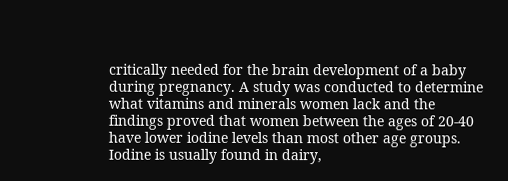critically needed for the brain development of a baby during pregnancy. A study was conducted to determine what vitamins and minerals women lack and the findings proved that women between the ages of 20-40 have lower iodine levels than most other age groups. Iodine is usually found in dairy,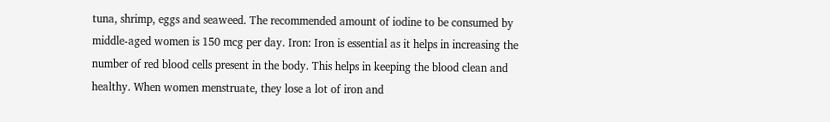tuna, shrimp, eggs and seaweed. The recommended amount of iodine to be consumed by middle-aged women is 150 mcg per day. Iron: Iron is essential as it helps in increasing the number of red blood cells present in the body. This helps in keeping the blood clean and healthy. When women menstruate, they lose a lot of iron and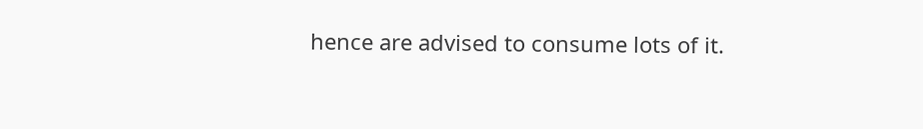hence are advised to consume lots of it.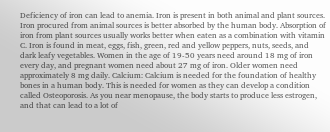Deficiency of iron can lead to anemia. Iron is present in both animal and plant sources. Iron procured from animal sources is better absorbed by the human body. Absorption of iron from plant sources usually works better when eaten as a combination with vitamin C. Iron is found in meat, eggs, fish, green, red and yellow peppers, nuts, seeds, and dark leafy vegetables. Women in the age of 19-50 years need around 18 mg of iron every day, and pregnant women need about 27 mg of iron. Older women need approximately 8 mg daily. Calcium: Calcium is needed for the foundation of healthy bones in a human body. This is needed for women as they can develop a condition called Osteoporosis. As you near menopause, the body starts to produce less estrogen, and that can lead to a lot of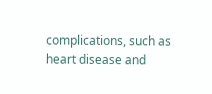complications, such as heart disease and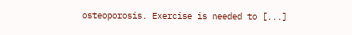osteoporosis. Exercise is needed to [...]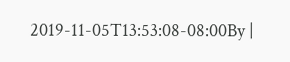2019-11-05T13:53:08-08:00By |